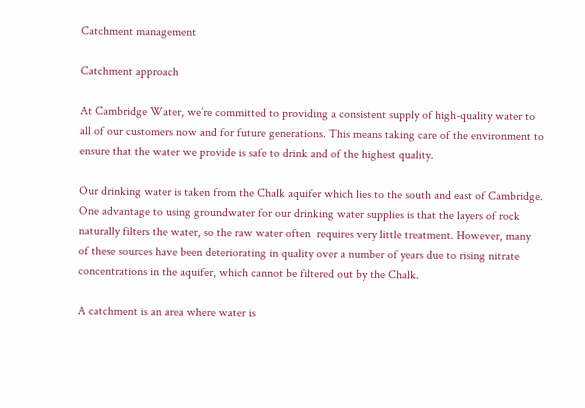Catchment management

Catchment approach

At Cambridge Water, we’re committed to providing a consistent supply of high-quality water to all of our customers now and for future generations. This means taking care of the environment to ensure that the water we provide is safe to drink and of the highest quality.

Our drinking water is taken from the Chalk aquifer which lies to the south and east of Cambridge. One advantage to using groundwater for our drinking water supplies is that the layers of rock naturally filters the water, so the raw water often  requires very little treatment. However, many of these sources have been deteriorating in quality over a number of years due to rising nitrate concentrations in the aquifer, which cannot be filtered out by the Chalk.

A catchment is an area where water is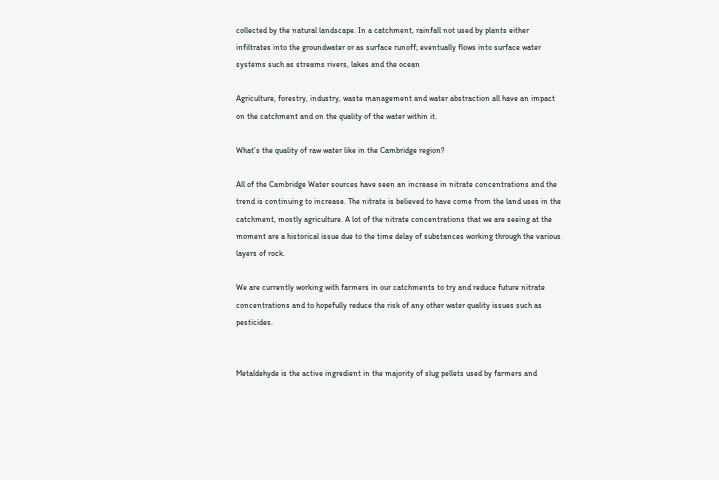collected by the natural landscape. In a catchment, rainfall not used by plants either infiltrates into the groundwater or as surface runoff; eventually flows into surface water systems such as streams rivers, lakes and the ocean

Agriculture, forestry, industry, waste management and water abstraction all have an impact on the catchment and on the quality of the water within it.

What’s the quality of raw water like in the Cambridge region?

All of the Cambridge Water sources have seen an increase in nitrate concentrations and the trend is continuing to increase. The nitrate is believed to have come from the land uses in the catchment, mostly agriculture. A lot of the nitrate concentrations that we are seeing at the moment are a historical issue due to the time delay of substances working through the various layers of rock.

We are currently working with farmers in our catchments to try and reduce future nitrate concentrations and to hopefully reduce the risk of any other water quality issues such as pesticides.


Metaldehyde is the active ingredient in the majority of slug pellets used by farmers and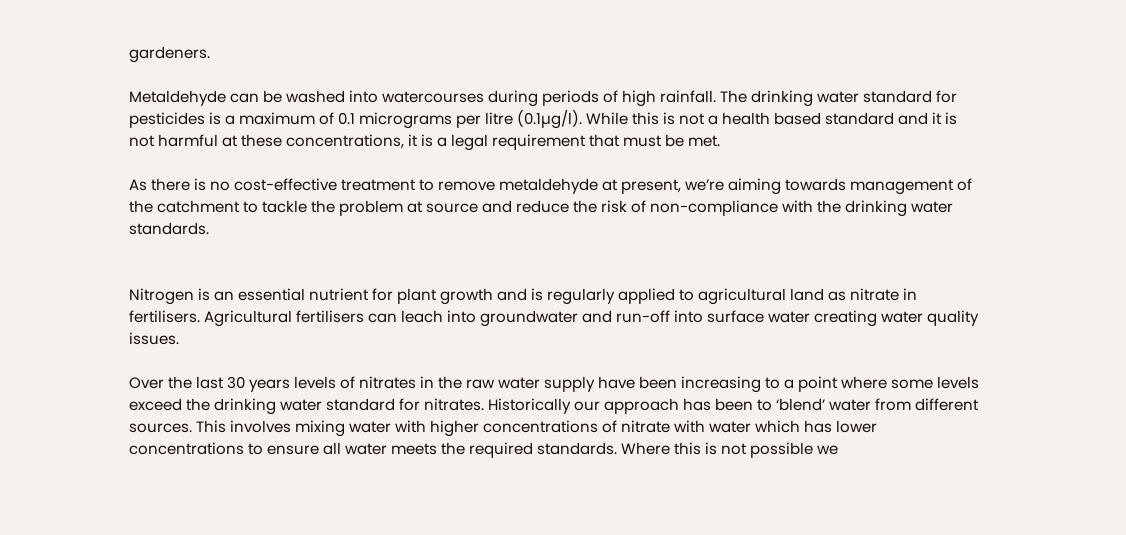gardeners.

Metaldehyde can be washed into watercourses during periods of high rainfall. The drinking water standard for pesticides is a maximum of 0.1 micrograms per litre (0.1µg/l). While this is not a health based standard and it is not harmful at these concentrations, it is a legal requirement that must be met.

As there is no cost-effective treatment to remove metaldehyde at present, we’re aiming towards management of the catchment to tackle the problem at source and reduce the risk of non-compliance with the drinking water standards.


Nitrogen is an essential nutrient for plant growth and is regularly applied to agricultural land as nitrate in fertilisers. Agricultural fertilisers can leach into groundwater and run-off into surface water creating water quality issues.

Over the last 30 years levels of nitrates in the raw water supply have been increasing to a point where some levels exceed the drinking water standard for nitrates. Historically our approach has been to ‘blend’ water from different sources. This involves mixing water with higher concentrations of nitrate with water which has lower concentrations to ensure all water meets the required standards. Where this is not possible we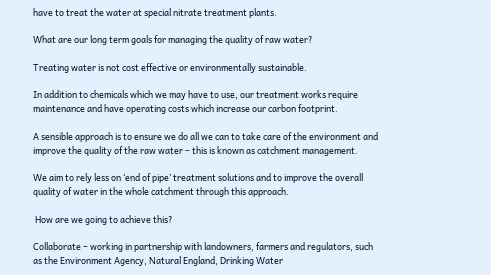have to treat the water at special nitrate treatment plants.

What are our long term goals for managing the quality of raw water?

Treating water is not cost effective or environmentally sustainable.

In addition to chemicals which we may have to use, our treatment works require maintenance and have operating costs which increase our carbon footprint.

A sensible approach is to ensure we do all we can to take care of the environment and improve the quality of the raw water – this is known as catchment management.

We aim to rely less on ‘end of pipe’ treatment solutions and to improve the overall quality of water in the whole catchment through this approach.

 How are we going to achieve this?

Collaborate – working in partnership with landowners, farmers and regulators, such as the Environment Agency, Natural England, Drinking Water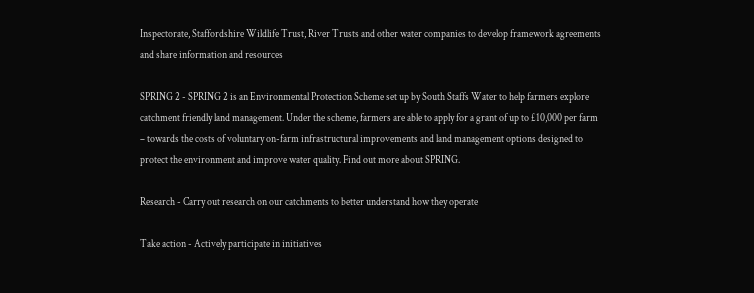Inspectorate, Staffordshire Wildlife Trust, River Trusts and other water companies to develop framework agreements and share information and resources

SPRING 2 - SPRING 2 is an Environmental Protection Scheme set up by South Staffs Water to help farmers explore catchment friendly land management. Under the scheme, farmers are able to apply for a grant of up to £10,000 per farm – towards the costs of voluntary on-farm infrastructural improvements and land management options designed to protect the environment and improve water quality. Find out more about SPRING.

Research - Carry out research on our catchments to better understand how they operate

Take action - Actively participate in initiatives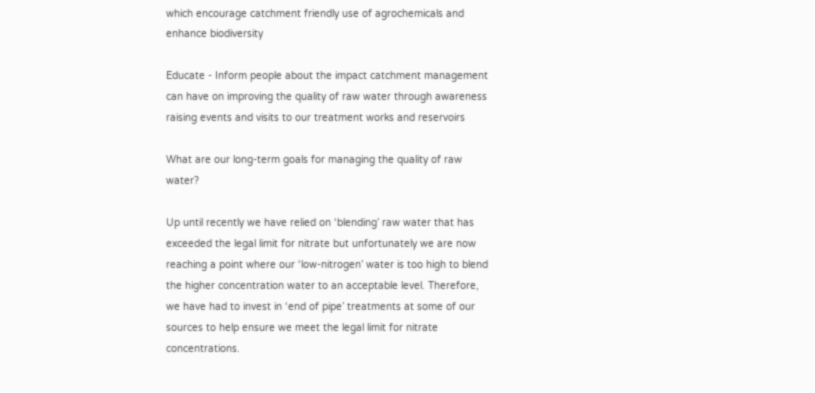which encourage catchment friendly use of agrochemicals and enhance biodiversity

Educate - Inform people about the impact catchment management can have on improving the quality of raw water through awareness raising events and visits to our treatment works and reservoirs

What are our long-term goals for managing the quality of raw water?

Up until recently we have relied on ‘blending’ raw water that has exceeded the legal limit for nitrate but unfortunately we are now reaching a point where our ‘low-nitrogen’ water is too high to blend the higher concentration water to an acceptable level. Therefore, we have had to invest in ‘end of pipe’ treatments at some of our sources to help ensure we meet the legal limit for nitrate concentrations.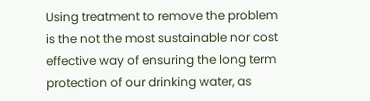Using treatment to remove the problem is the not the most sustainable nor cost effective way of ensuring the long term protection of our drinking water, as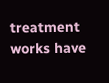treatment works have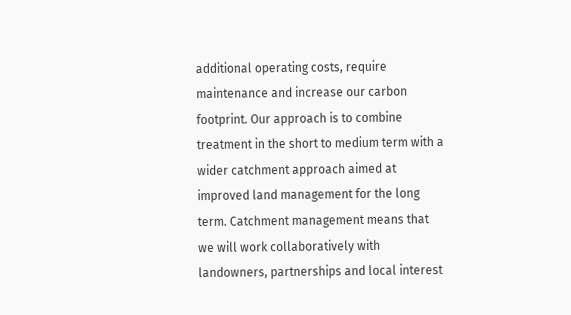additional operating costs, require maintenance and increase our carbon footprint. Our approach is to combine treatment in the short to medium term with a wider catchment approach aimed at improved land management for the long term. Catchment management means that we will work collaboratively with landowners, partnerships and local interest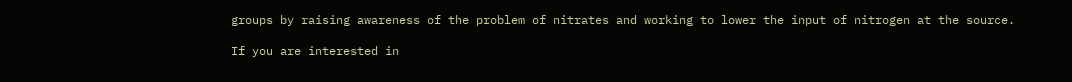groups by raising awareness of the problem of nitrates and working to lower the input of nitrogen at the source.

If you are interested in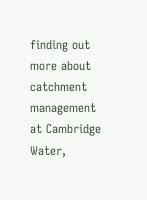finding out more about catchment management at Cambridge Water,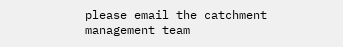please email the catchment management team